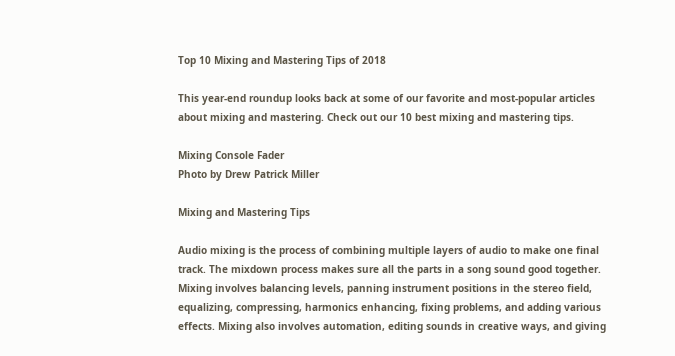Top 10 Mixing and Mastering Tips of 2018

This year-end roundup looks back at some of our favorite and most-popular articles about mixing and mastering. Check out our 10 best mixing and mastering tips.

Mixing Console Fader
Photo by Drew Patrick Miller

Mixing and Mastering Tips

Audio mixing is the process of combining multiple layers of audio to make one final track. The mixdown process makes sure all the parts in a song sound good together. Mixing involves balancing levels, panning instrument positions in the stereo field, equalizing, compressing, harmonics enhancing, fixing problems, and adding various effects. Mixing also involves automation, editing sounds in creative ways, and giving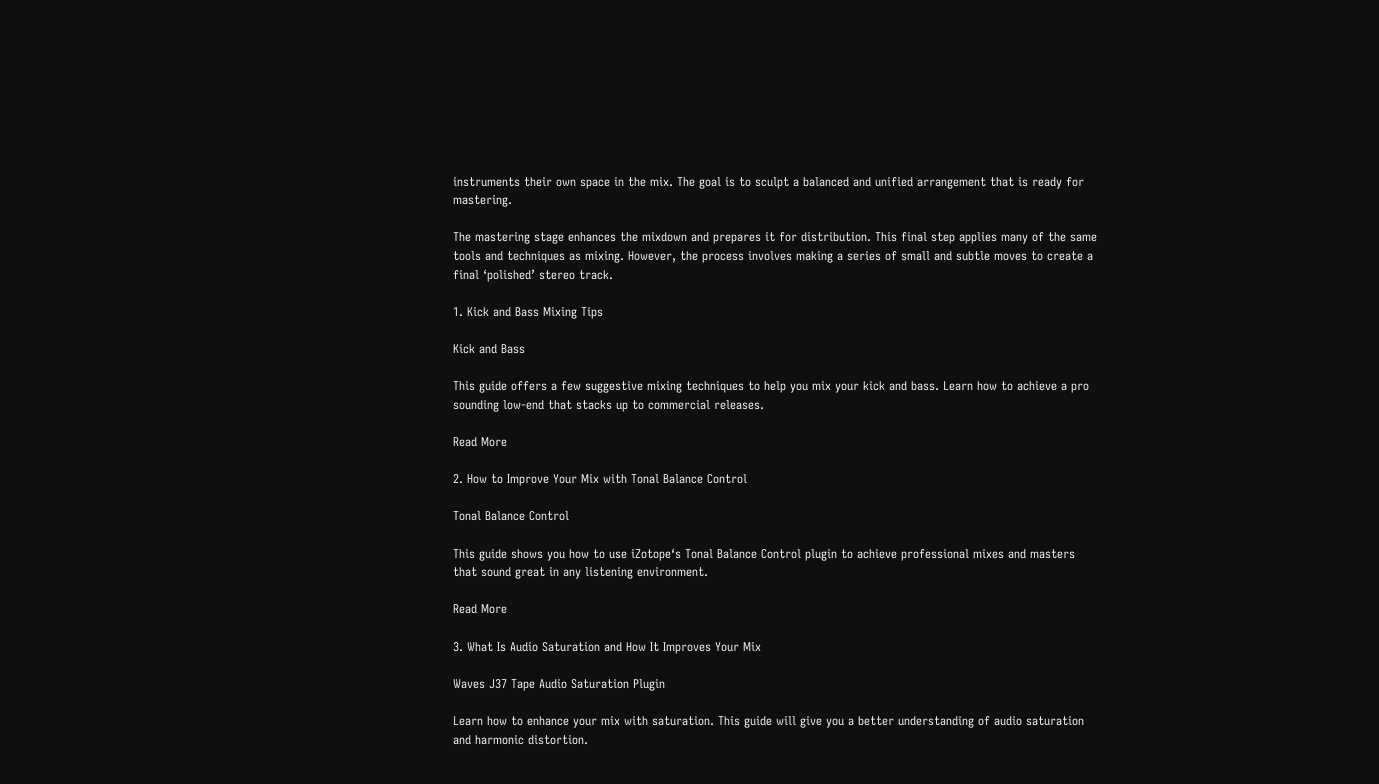instruments their own space in the mix. The goal is to sculpt a balanced and unified arrangement that is ready for mastering.

The mastering stage enhances the mixdown and prepares it for distribution. This final step applies many of the same tools and techniques as mixing. However, the process involves making a series of small and subtle moves to create a final ‘polished’ stereo track.

1. Kick and Bass Mixing Tips

Kick and Bass

This guide offers a few suggestive mixing techniques to help you mix your kick and bass. Learn how to achieve a pro sounding low-end that stacks up to commercial releases.

Read More

2. How to Improve Your Mix with Tonal Balance Control

Tonal Balance Control

This guide shows you how to use iZotope‘s Tonal Balance Control plugin to achieve professional mixes and masters that sound great in any listening environment.

Read More

3. What Is Audio Saturation and How It Improves Your Mix

Waves J37 Tape Audio Saturation Plugin

Learn how to enhance your mix with saturation. This guide will give you a better understanding of audio saturation and harmonic distortion.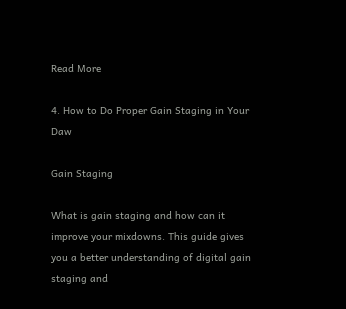Read More

4. How to Do Proper Gain Staging in Your Daw

Gain Staging

What is gain staging and how can it improve your mixdowns. This guide gives you a better understanding of digital gain staging and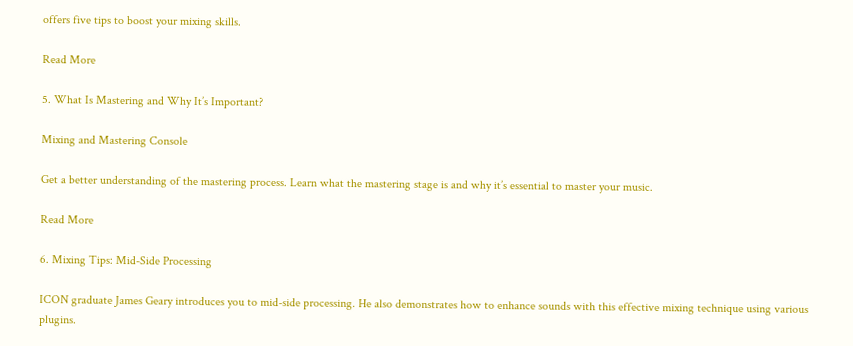offers five tips to boost your mixing skills.

Read More

5. What Is Mastering and Why It’s Important?

Mixing and Mastering Console

Get a better understanding of the mastering process. Learn what the mastering stage is and why it’s essential to master your music.

Read More

6. Mixing Tips: Mid-Side Processing

ICON graduate James Geary introduces you to mid-side processing. He also demonstrates how to enhance sounds with this effective mixing technique using various plugins.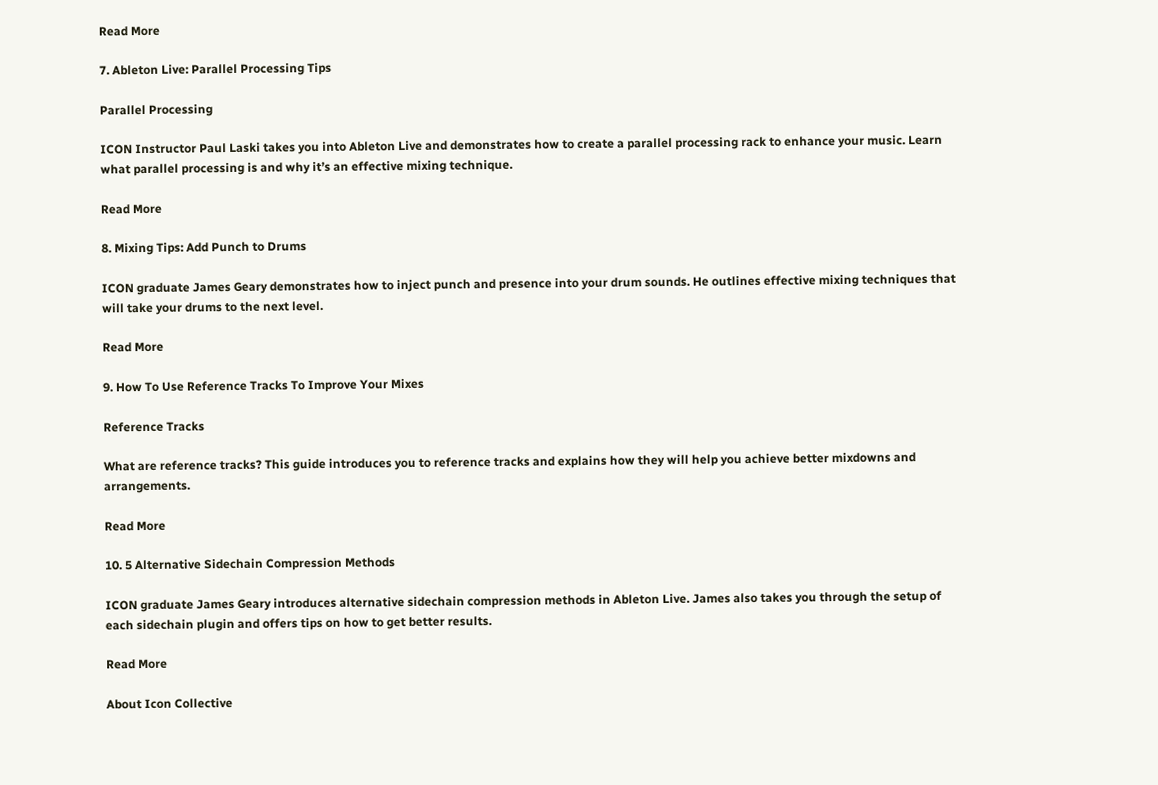Read More

7. Ableton Live: Parallel Processing Tips

Parallel Processing

ICON Instructor Paul Laski takes you into Ableton Live and demonstrates how to create a parallel processing rack to enhance your music. Learn what parallel processing is and why it’s an effective mixing technique.

Read More

8. Mixing Tips: Add Punch to Drums

ICON graduate James Geary demonstrates how to inject punch and presence into your drum sounds. He outlines effective mixing techniques that will take your drums to the next level.

Read More

9. How To Use Reference Tracks To Improve Your Mixes

Reference Tracks

What are reference tracks? This guide introduces you to reference tracks and explains how they will help you achieve better mixdowns and arrangements.

Read More

10. 5 Alternative Sidechain Compression Methods

ICON graduate James Geary introduces alternative sidechain compression methods in Ableton Live. James also takes you through the setup of each sidechain plugin and offers tips on how to get better results.

Read More

About Icon Collective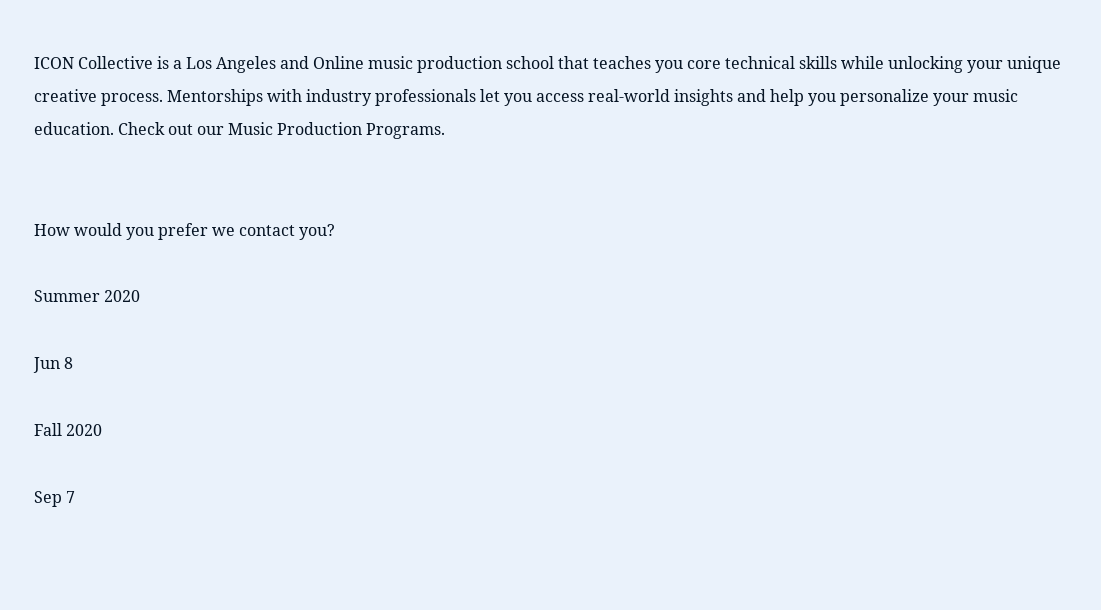ICON Collective is a Los Angeles and Online music production school that teaches you core technical skills while unlocking your unique creative process. Mentorships with industry professionals let you access real-world insights and help you personalize your music education. Check out our Music Production Programs.


How would you prefer we contact you?

Summer 2020

Jun 8

Fall 2020

Sep 7